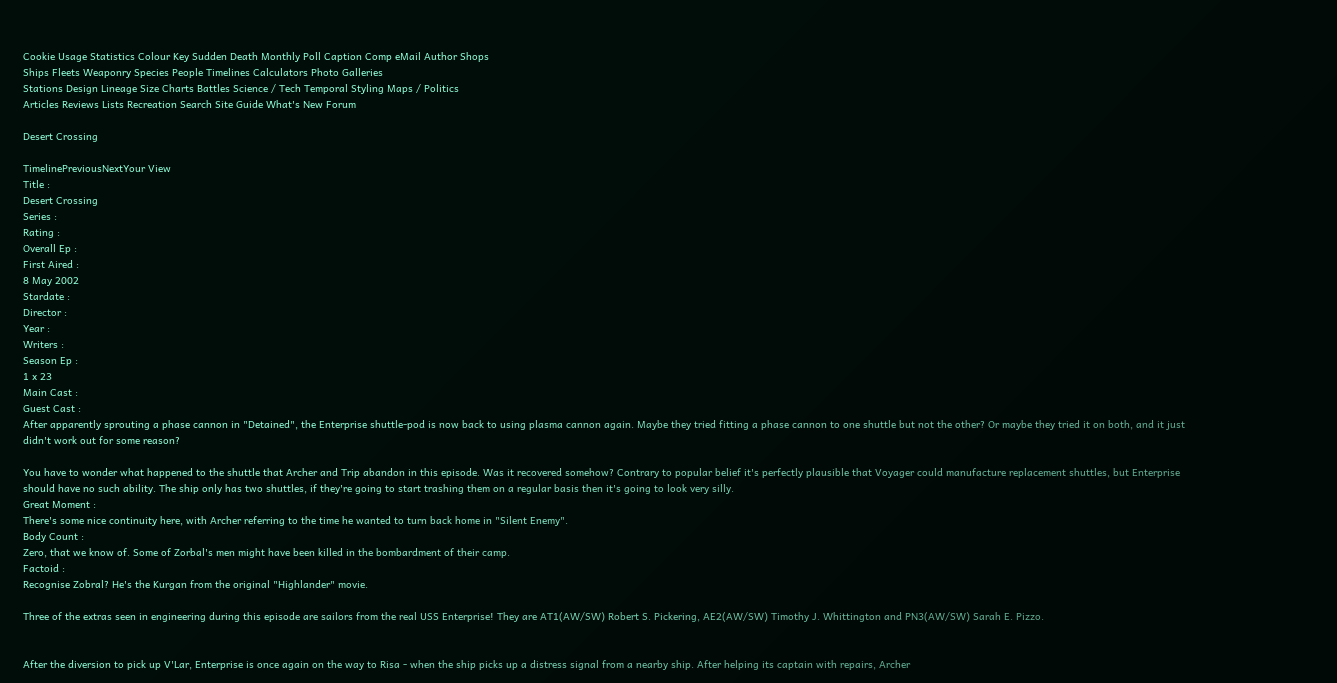Cookie Usage Statistics Colour Key Sudden Death Monthly Poll Caption Comp eMail Author Shops
Ships Fleets Weaponry Species People Timelines Calculators Photo Galleries
Stations Design Lineage Size Charts Battles Science / Tech Temporal Styling Maps / Politics
Articles Reviews Lists Recreation Search Site Guide What's New Forum

Desert Crossing

TimelinePreviousNextYour View
Title :
Desert Crossing
Series :
Rating :
Overall Ep :
First Aired :
8 May 2002
Stardate :
Director :
Year :
Writers :
Season Ep :
1 x 23
Main Cast :
Guest Cast :
After apparently sprouting a phase cannon in "Detained", the Enterprise shuttle-pod is now back to using plasma cannon again. Maybe they tried fitting a phase cannon to one shuttle but not the other? Or maybe they tried it on both, and it just didn't work out for some reason?

You have to wonder what happened to the shuttle that Archer and Trip abandon in this episode. Was it recovered somehow? Contrary to popular belief it's perfectly plausible that Voyager could manufacture replacement shuttles, but Enterprise should have no such ability. The ship only has two shuttles, if they're going to start trashing them on a regular basis then it's going to look very silly.
Great Moment :
There's some nice continuity here, with Archer referring to the time he wanted to turn back home in "Silent Enemy".
Body Count :
Zero, that we know of. Some of Zorbal's men might have been killed in the bombardment of their camp.
Factoid :
Recognise Zobral? He's the Kurgan from the original "Highlander" movie.

Three of the extras seen in engineering during this episode are sailors from the real USS Enterprise! They are AT1(AW/SW) Robert S. Pickering, AE2(AW/SW) Timothy J. Whittington and PN3(AW/SW) Sarah E. Pizzo.


After the diversion to pick up V'Lar, Enterprise is once again on the way to Risa - when the ship picks up a distress signal from a nearby ship. After helping its captain with repairs, Archer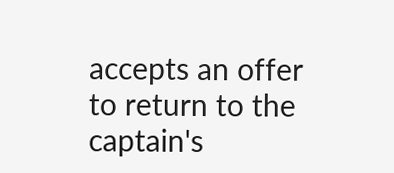accepts an offer to return to the captain's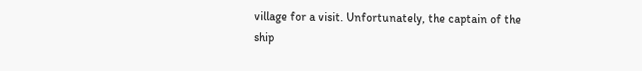village for a visit. Unfortunately, the captain of the ship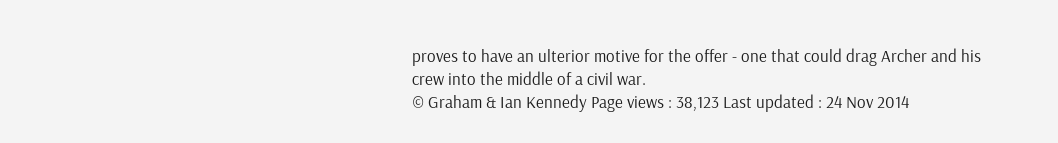proves to have an ulterior motive for the offer - one that could drag Archer and his crew into the middle of a civil war.
© Graham & Ian Kennedy Page views : 38,123 Last updated : 24 Nov 2014